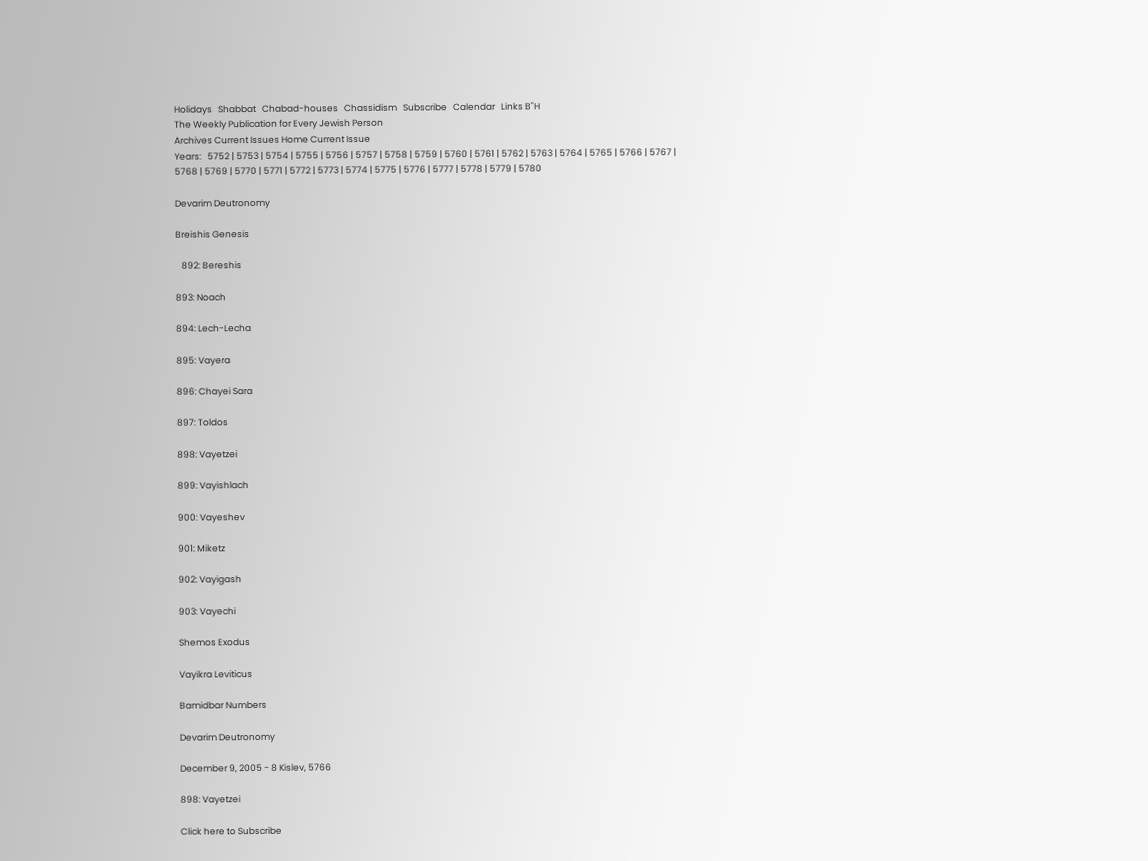Holidays   Shabbat   Chabad-houses   Chassidism   Subscribe   Calendar   Links B"H
The Weekly Publication for Every Jewish Person
Archives Current Issues Home Current Issue
Years:   5752 | 5753 | 5754 | 5755 | 5756 | 5757 | 5758 | 5759 | 5760 | 5761 | 5762 | 5763 | 5764 | 5765 | 5766 | 5767 | 5768 | 5769 | 5770 | 5771 | 5772 | 5773 | 5774 | 5775 | 5776 | 5777 | 5778 | 5779 | 5780

Devarim Deutronomy

Breishis Genesis

   892: Bereshis

893: Noach

894: Lech-Lecha

895: Vayera

896: Chayei Sara

897: Toldos

898: Vayetzei

899: Vayishlach

900: Vayeshev

901: Miketz

902: Vayigash

903: Vayechi

Shemos Exodus

Vayikra Leviticus

Bamidbar Numbers

Devarim Deutronomy

December 9, 2005 - 8 Kislev, 5766

898: Vayetzei

Click here to Subscribe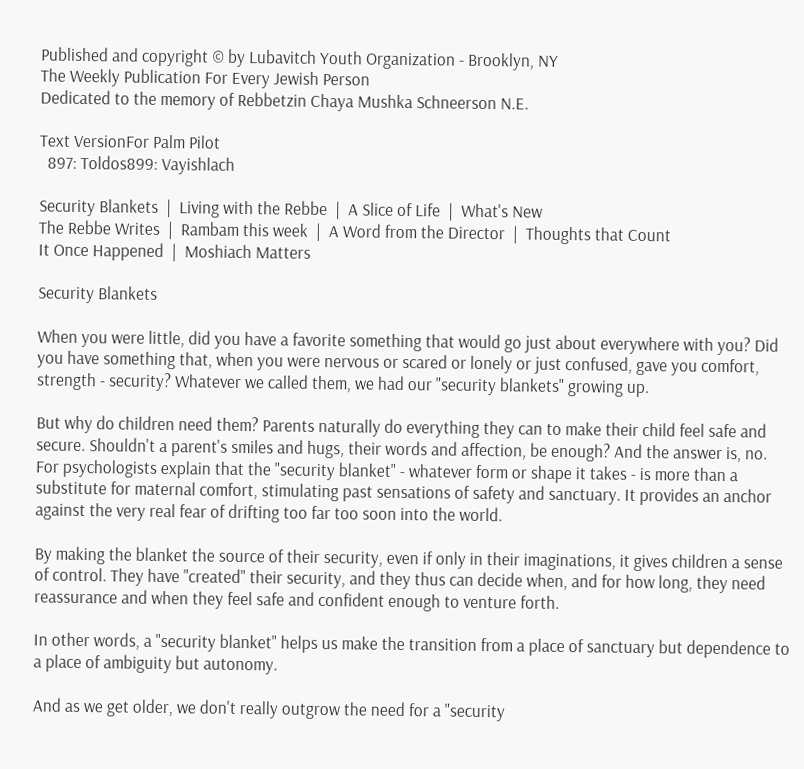Published and copyright © by Lubavitch Youth Organization - Brooklyn, NY
The Weekly Publication For Every Jewish Person
Dedicated to the memory of Rebbetzin Chaya Mushka Schneerson N.E.

Text VersionFor Palm Pilot
  897: Toldos899: Vayishlach

Security Blankets  |  Living with the Rebbe  |  A Slice of Life  |  What's New
The Rebbe Writes  |  Rambam this week  |  A Word from the Director  |  Thoughts that Count
It Once Happened  |  Moshiach Matters

Security Blankets

When you were little, did you have a favorite something that would go just about everywhere with you? Did you have something that, when you were nervous or scared or lonely or just confused, gave you comfort, strength - security? Whatever we called them, we had our "security blankets" growing up.

But why do children need them? Parents naturally do everything they can to make their child feel safe and secure. Shouldn't a parent's smiles and hugs, their words and affection, be enough? And the answer is, no. For psychologists explain that the "security blanket" - whatever form or shape it takes - is more than a substitute for maternal comfort, stimulating past sensations of safety and sanctuary. It provides an anchor against the very real fear of drifting too far too soon into the world.

By making the blanket the source of their security, even if only in their imaginations, it gives children a sense of control. They have "created" their security, and they thus can decide when, and for how long, they need reassurance and when they feel safe and confident enough to venture forth.

In other words, a "security blanket" helps us make the transition from a place of sanctuary but dependence to a place of ambiguity but autonomy.

And as we get older, we don't really outgrow the need for a "security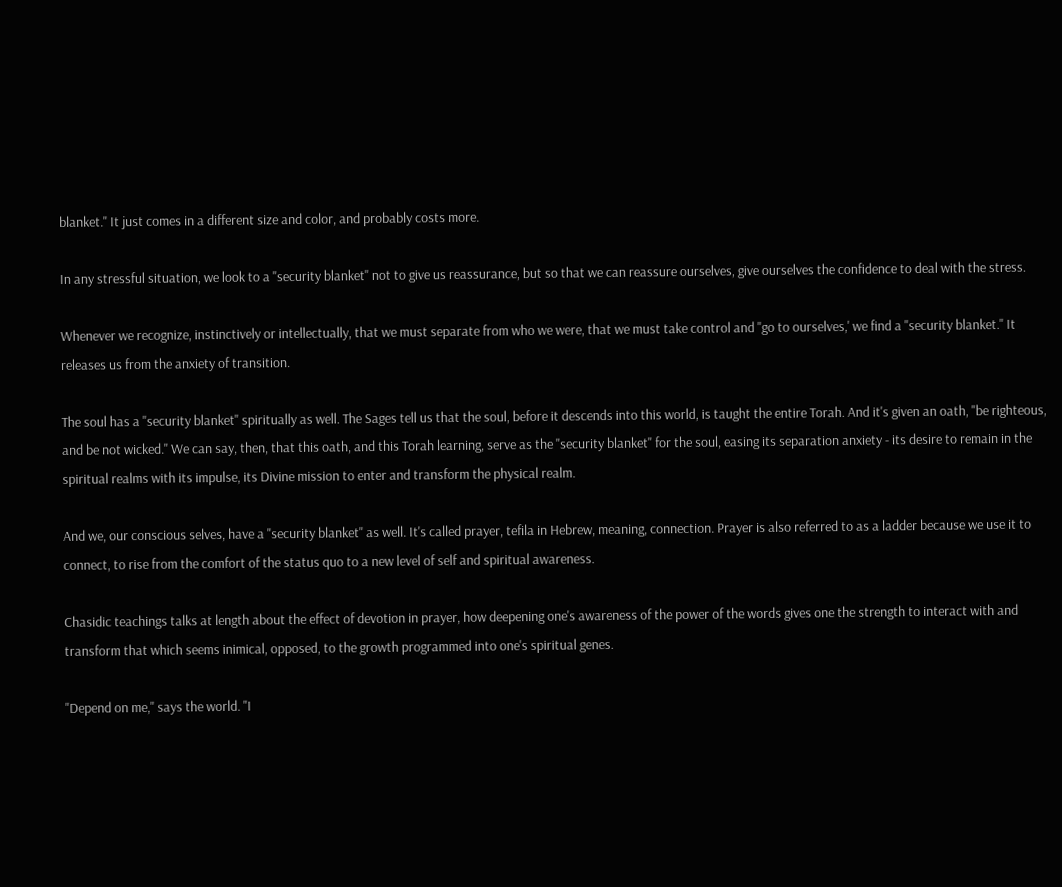blanket." It just comes in a different size and color, and probably costs more.

In any stressful situation, we look to a "security blanket" not to give us reassurance, but so that we can reassure ourselves, give ourselves the confidence to deal with the stress.

Whenever we recognize, instinctively or intellectually, that we must separate from who we were, that we must take control and "go to ourselves,' we find a "security blanket." It releases us from the anxiety of transition.

The soul has a "security blanket" spiritually as well. The Sages tell us that the soul, before it descends into this world, is taught the entire Torah. And it's given an oath, "be righteous, and be not wicked." We can say, then, that this oath, and this Torah learning, serve as the "security blanket" for the soul, easing its separation anxiety - its desire to remain in the spiritual realms with its impulse, its Divine mission to enter and transform the physical realm.

And we, our conscious selves, have a "security blanket" as well. It's called prayer, tefila in Hebrew, meaning, connection. Prayer is also referred to as a ladder because we use it to connect, to rise from the comfort of the status quo to a new level of self and spiritual awareness.

Chasidic teachings talks at length about the effect of devotion in prayer, how deepening one's awareness of the power of the words gives one the strength to interact with and transform that which seems inimical, opposed, to the growth programmed into one's spiritual genes.

"Depend on me," says the world. "I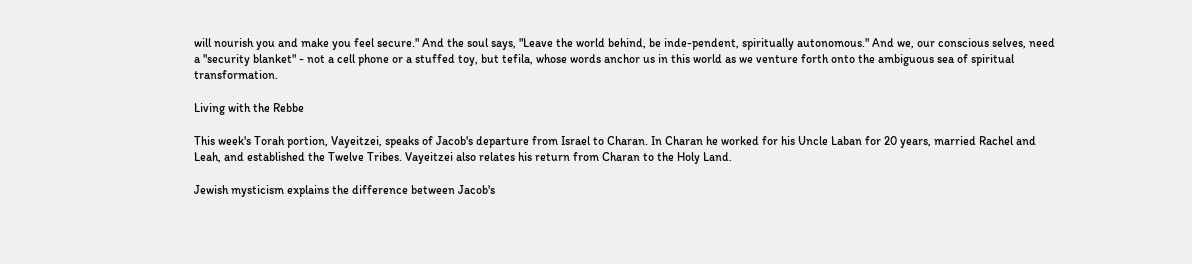will nourish you and make you feel secure." And the soul says, "Leave the world behind, be inde-pendent, spiritually autonomous." And we, our conscious selves, need a "security blanket" - not a cell phone or a stuffed toy, but tefila, whose words anchor us in this world as we venture forth onto the ambiguous sea of spiritual transformation.

Living with the Rebbe

This week's Torah portion, Vayeitzei, speaks of Jacob's departure from Israel to Charan. In Charan he worked for his Uncle Laban for 20 years, married Rachel and Leah, and established the Twelve Tribes. Vayeitzei also relates his return from Charan to the Holy Land.

Jewish mysticism explains the difference between Jacob's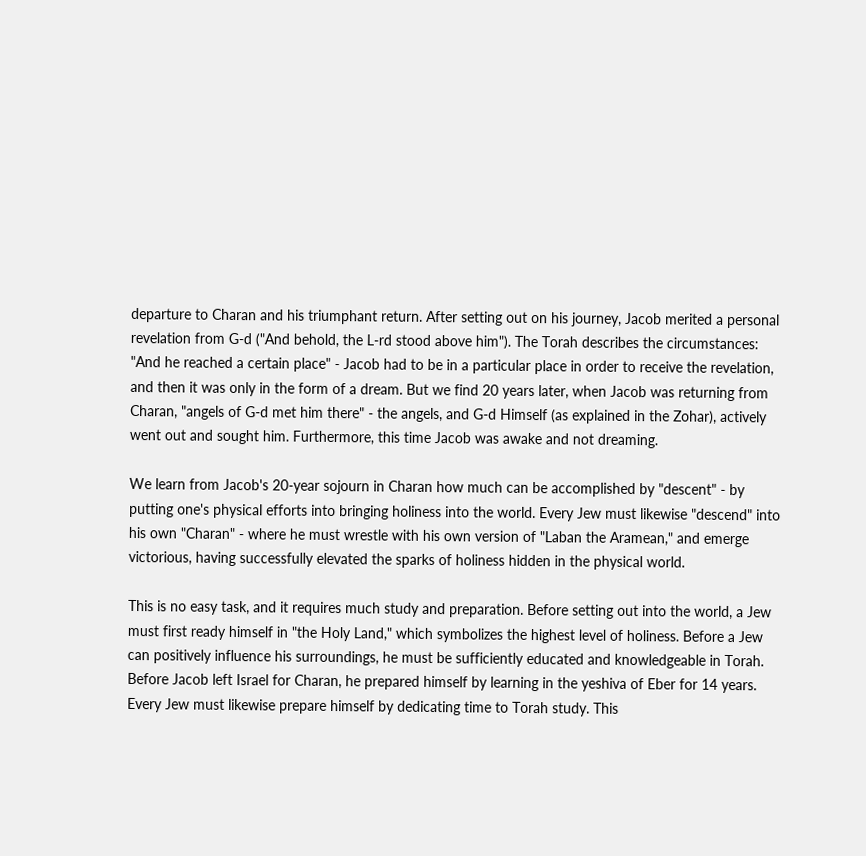departure to Charan and his triumphant return. After setting out on his journey, Jacob merited a personal revelation from G-d ("And behold, the L-rd stood above him"). The Torah describes the circumstances: "And he reached a certain place" - Jacob had to be in a particular place in order to receive the revelation, and then it was only in the form of a dream. But we find 20 years later, when Jacob was returning from Charan, "angels of G-d met him there" - the angels, and G-d Himself (as explained in the Zohar), actively went out and sought him. Furthermore, this time Jacob was awake and not dreaming.

We learn from Jacob's 20-year sojourn in Charan how much can be accomplished by "descent" - by putting one's physical efforts into bringing holiness into the world. Every Jew must likewise "descend" into his own "Charan" - where he must wrestle with his own version of "Laban the Aramean," and emerge victorious, having successfully elevated the sparks of holiness hidden in the physical world.

This is no easy task, and it requires much study and preparation. Before setting out into the world, a Jew must first ready himself in "the Holy Land," which symbolizes the highest level of holiness. Before a Jew can positively influence his surroundings, he must be sufficiently educated and knowledgeable in Torah. Before Jacob left Israel for Charan, he prepared himself by learning in the yeshiva of Eber for 14 years. Every Jew must likewise prepare himself by dedicating time to Torah study. This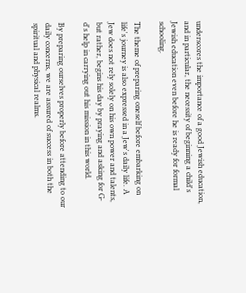underscores the importance of a good Jewish education, and in particular, the necessity of beginning a child's Jewish education even before he is ready for formal schooling.

The theme of preparing oneself before embarking on life's journey is also expressed in a Jew's daily life. A Jew does not rely solely on his own power and talents, but rather, begins his day by praying and asking for G-d's help in carrying out his mission in this world.

By preparing ourselves properly before attending to our daily concerns, we are assured of success in both the spiritual and physical realms.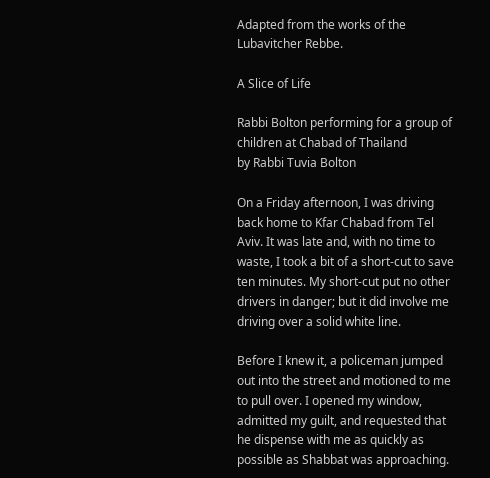Adapted from the works of the Lubavitcher Rebbe.

A Slice of Life

Rabbi Bolton performing for a group of children at Chabad of Thailand
by Rabbi Tuvia Bolton

On a Friday afternoon, I was driving back home to Kfar Chabad from Tel Aviv. It was late and, with no time to waste, I took a bit of a short-cut to save ten minutes. My short-cut put no other drivers in danger; but it did involve me driving over a solid white line.

Before I knew it, a policeman jumped out into the street and motioned to me to pull over. I opened my window, admitted my guilt, and requested that he dispense with me as quickly as possible as Shabbat was approaching.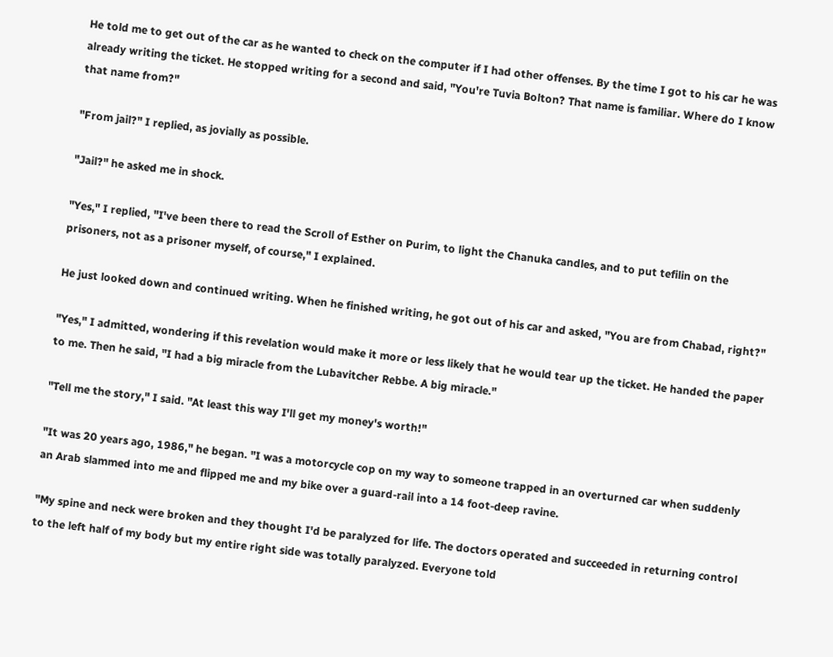He told me to get out of the car as he wanted to check on the computer if I had other offenses. By the time I got to his car he was already writing the ticket. He stopped writing for a second and said, "You're Tuvia Bolton? That name is familiar. Where do I know that name from?"

"From jail?" I replied, as jovially as possible.

"Jail?" he asked me in shock.

"Yes," I replied, "I've been there to read the Scroll of Esther on Purim, to light the Chanuka candles, and to put tefilin on the prisoners, not as a prisoner myself, of course," I explained.

He just looked down and continued writing. When he finished writing, he got out of his car and asked, "You are from Chabad, right?"

"Yes," I admitted, wondering if this revelation would make it more or less likely that he would tear up the ticket. He handed the paper to me. Then he said, "I had a big miracle from the Lubavitcher Rebbe. A big miracle."

"Tell me the story," I said. "At least this way I'll get my money's worth!"

"It was 20 years ago, 1986," he began. "I was a motorcycle cop on my way to someone trapped in an overturned car when suddenly an Arab slammed into me and flipped me and my bike over a guard-rail into a 14 foot-deep ravine.

"My spine and neck were broken and they thought I'd be paralyzed for life. The doctors operated and succeeded in returning control to the left half of my body but my entire right side was totally paralyzed. Everyone told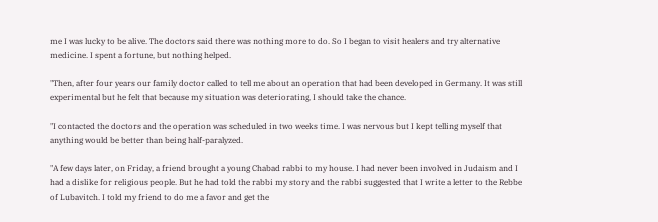me I was lucky to be alive. The doctors said there was nothing more to do. So I began to visit healers and try alternative medicine. I spent a fortune, but nothing helped.

"Then, after four years our family doctor called to tell me about an operation that had been developed in Germany. It was still experimental but he felt that because my situation was deteriorating, I should take the chance.

"I contacted the doctors and the operation was scheduled in two weeks time. I was nervous but I kept telling myself that anything would be better than being half-paralyzed.

"A few days later, on Friday, a friend brought a young Chabad rabbi to my house. I had never been involved in Judaism and I had a dislike for religious people. But he had told the rabbi my story and the rabbi suggested that I write a letter to the Rebbe of Lubavitch. I told my friend to do me a favor and get the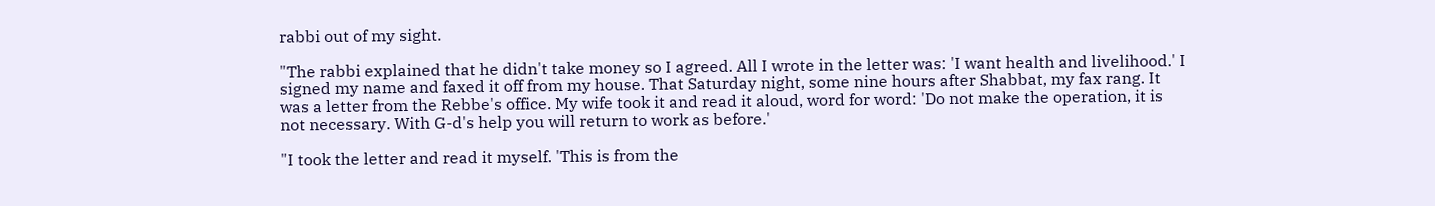rabbi out of my sight.

"The rabbi explained that he didn't take money so I agreed. All I wrote in the letter was: 'I want health and livelihood.' I signed my name and faxed it off from my house. That Saturday night, some nine hours after Shabbat, my fax rang. It was a letter from the Rebbe's office. My wife took it and read it aloud, word for word: 'Do not make the operation, it is not necessary. With G-d's help you will return to work as before.'

"I took the letter and read it myself. 'This is from the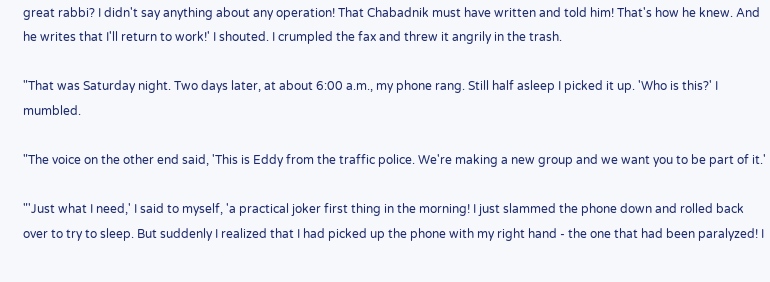great rabbi? I didn't say anything about any operation! That Chabadnik must have written and told him! That's how he knew. And he writes that I'll return to work!' I shouted. I crumpled the fax and threw it angrily in the trash.

"That was Saturday night. Two days later, at about 6:00 a.m., my phone rang. Still half asleep I picked it up. 'Who is this?' I mumbled.

"The voice on the other end said, 'This is Eddy from the traffic police. We're making a new group and we want you to be part of it.'

"'Just what I need,' I said to myself, 'a practical joker first thing in the morning! I just slammed the phone down and rolled back over to try to sleep. But suddenly I realized that I had picked up the phone with my right hand - the one that had been paralyzed! I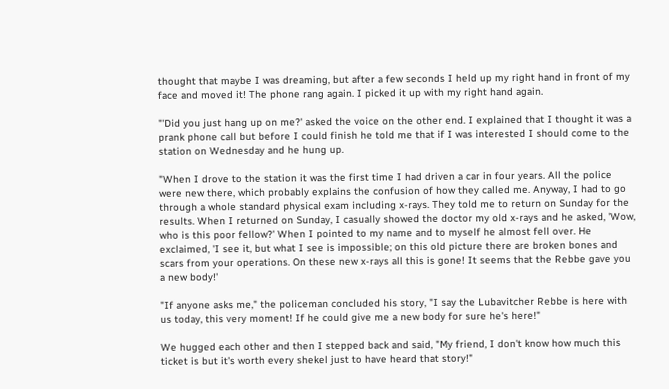thought that maybe I was dreaming, but after a few seconds I held up my right hand in front of my face and moved it! The phone rang again. I picked it up with my right hand again.

"'Did you just hang up on me?' asked the voice on the other end. I explained that I thought it was a prank phone call but before I could finish he told me that if I was interested I should come to the station on Wednesday and he hung up.

"When I drove to the station it was the first time I had driven a car in four years. All the police were new there, which probably explains the confusion of how they called me. Anyway, I had to go through a whole standard physical exam including x-rays. They told me to return on Sunday for the results. When I returned on Sunday, I casually showed the doctor my old x-rays and he asked, 'Wow, who is this poor fellow?' When I pointed to my name and to myself he almost fell over. He exclaimed, 'I see it, but what I see is impossible; on this old picture there are broken bones and scars from your operations. On these new x-rays all this is gone! It seems that the Rebbe gave you a new body!'

"If anyone asks me," the policeman concluded his story, "I say the Lubavitcher Rebbe is here with us today, this very moment! If he could give me a new body for sure he's here!"

We hugged each other and then I stepped back and said, "My friend, I don't know how much this ticket is but it's worth every shekel just to have heard that story!"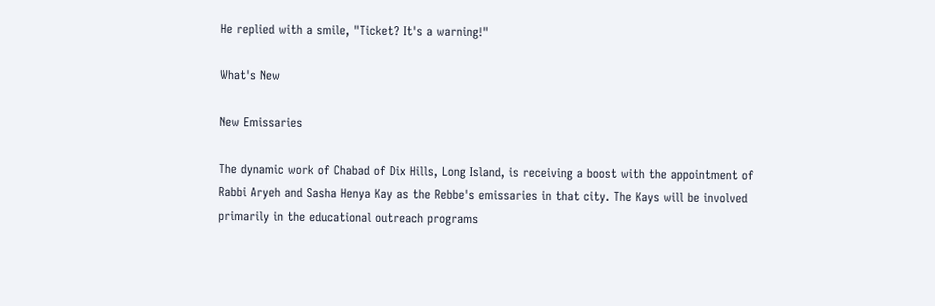He replied with a smile, "Ticket? It's a warning!"

What's New

New Emissaries

The dynamic work of Chabad of Dix Hills, Long Island, is receiving a boost with the appointment of Rabbi Aryeh and Sasha Henya Kay as the Rebbe's emissaries in that city. The Kays will be involved primarily in the educational outreach programs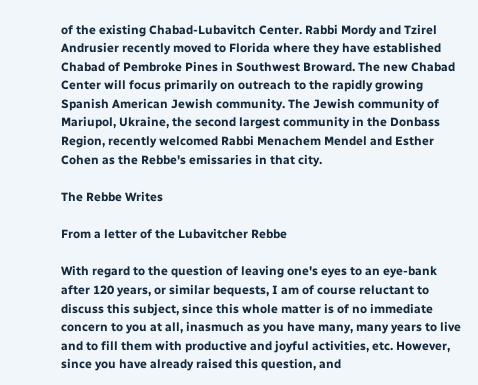of the existing Chabad-Lubavitch Center. Rabbi Mordy and Tzirel Andrusier recently moved to Florida where they have established Chabad of Pembroke Pines in Southwest Broward. The new Chabad Center will focus primarily on outreach to the rapidly growing Spanish American Jewish community. The Jewish community of Mariupol, Ukraine, the second largest community in the Donbass Region, recently welcomed Rabbi Menachem Mendel and Esther Cohen as the Rebbe's emissaries in that city.

The Rebbe Writes

From a letter of the Lubavitcher Rebbe

With regard to the question of leaving one's eyes to an eye-bank after 120 years, or similar bequests, I am of course reluctant to discuss this subject, since this whole matter is of no immediate concern to you at all, inasmuch as you have many, many years to live and to fill them with productive and joyful activities, etc. However, since you have already raised this question, and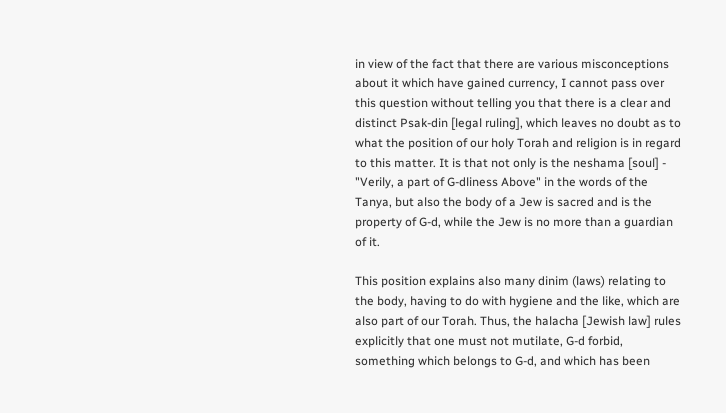in view of the fact that there are various misconceptions about it which have gained currency, I cannot pass over this question without telling you that there is a clear and distinct Psak-din [legal ruling], which leaves no doubt as to what the position of our holy Torah and religion is in regard to this matter. It is that not only is the neshama [soul] - "Verily, a part of G-dliness Above" in the words of the Tanya, but also the body of a Jew is sacred and is the property of G-d, while the Jew is no more than a guardian of it.

This position explains also many dinim (laws) relating to the body, having to do with hygiene and the like, which are also part of our Torah. Thus, the halacha [Jewish law] rules explicitly that one must not mutilate, G-d forbid, something which belongs to G-d, and which has been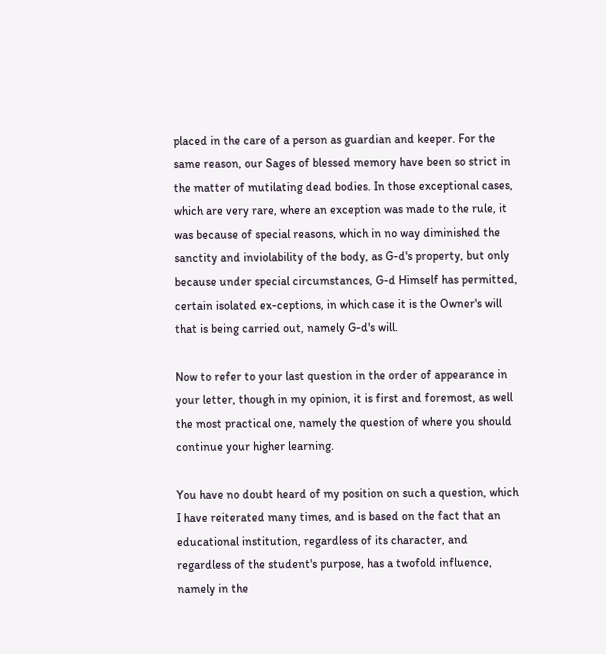placed in the care of a person as guardian and keeper. For the same reason, our Sages of blessed memory have been so strict in the matter of mutilating dead bodies. In those exceptional cases, which are very rare, where an exception was made to the rule, it was because of special reasons, which in no way diminished the sanctity and inviolability of the body, as G-d's property, but only because under special circumstances, G-d Himself has permitted, certain isolated ex-ceptions, in which case it is the Owner's will that is being carried out, namely G-d's will.

Now to refer to your last question in the order of appearance in your letter, though in my opinion, it is first and foremost, as well the most practical one, namely the question of where you should continue your higher learning.

You have no doubt heard of my position on such a question, which I have reiterated many times, and is based on the fact that an educational institution, regardless of its character, and regardless of the student's purpose, has a twofold influence, namely in the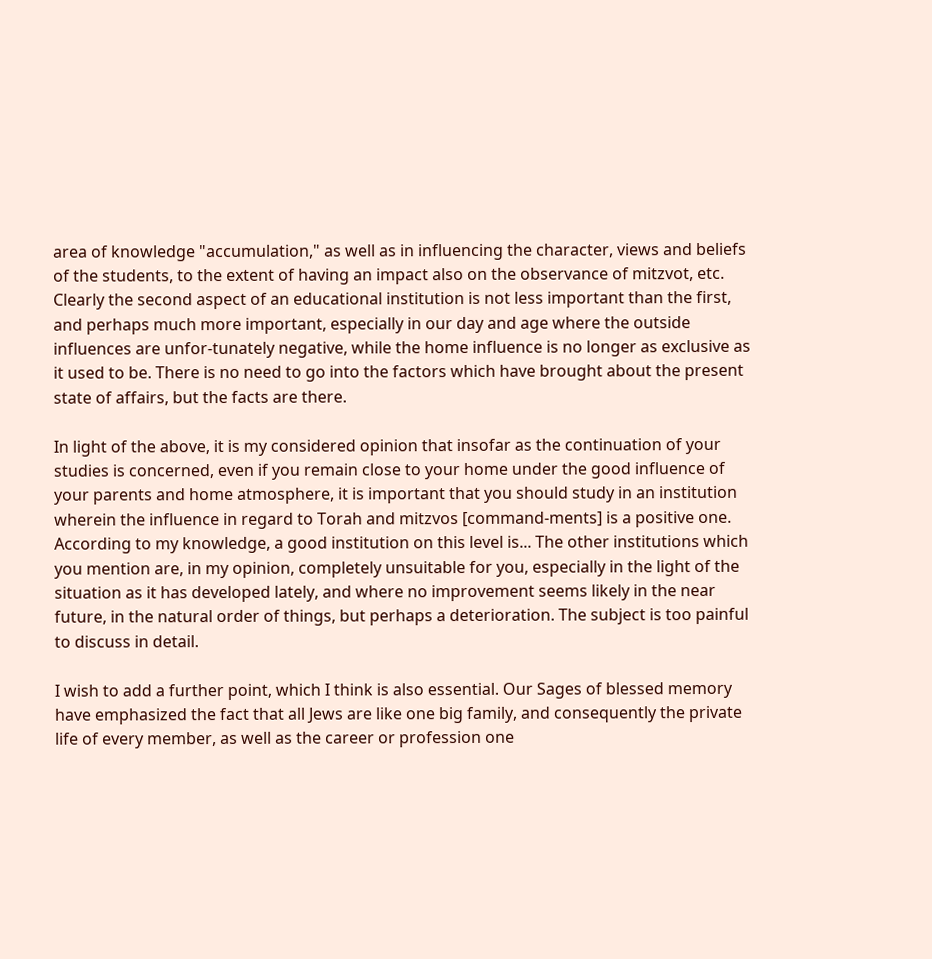area of knowledge "accumulation," as well as in influencing the character, views and beliefs of the students, to the extent of having an impact also on the observance of mitzvot, etc. Clearly the second aspect of an educational institution is not less important than the first, and perhaps much more important, especially in our day and age where the outside influences are unfor-tunately negative, while the home influence is no longer as exclusive as it used to be. There is no need to go into the factors which have brought about the present state of affairs, but the facts are there.

In light of the above, it is my considered opinion that insofar as the continuation of your studies is concerned, even if you remain close to your home under the good influence of your parents and home atmosphere, it is important that you should study in an institution wherein the influence in regard to Torah and mitzvos [command-ments] is a positive one. According to my knowledge, a good institution on this level is... The other institutions which you mention are, in my opinion, completely unsuitable for you, especially in the light of the situation as it has developed lately, and where no improvement seems likely in the near future, in the natural order of things, but perhaps a deterioration. The subject is too painful to discuss in detail.

I wish to add a further point, which I think is also essential. Our Sages of blessed memory have emphasized the fact that all Jews are like one big family, and consequently the private life of every member, as well as the career or profession one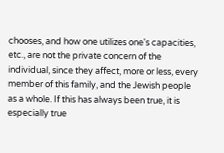chooses, and how one utilizes one's capacities, etc., are not the private concern of the individual, since they affect, more or less, every member of this family, and the Jewish people as a whole. If this has always been true, it is especially true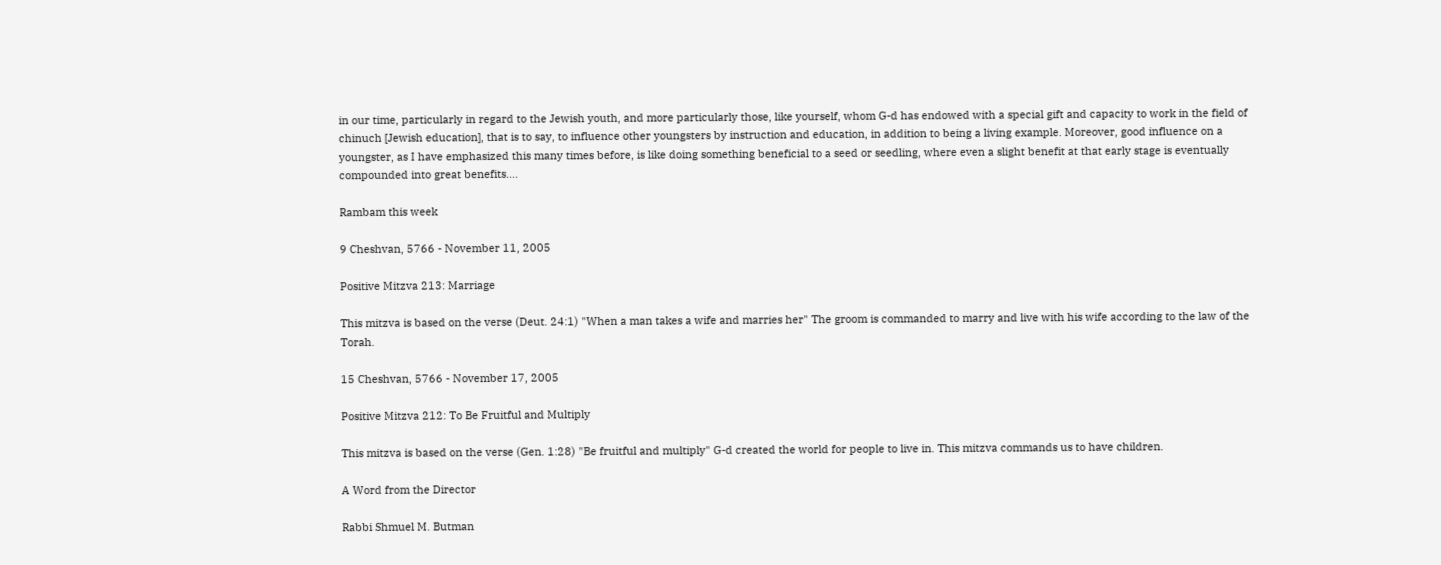in our time, particularly in regard to the Jewish youth, and more particularly those, like yourself, whom G-d has endowed with a special gift and capacity to work in the field of chinuch [Jewish education], that is to say, to influence other youngsters by instruction and education, in addition to being a living example. Moreover, good influence on a youngster, as I have emphasized this many times before, is like doing something beneficial to a seed or seedling, where even a slight benefit at that early stage is eventually compounded into great benefits....

Rambam this week

9 Cheshvan, 5766 - November 11, 2005

Positive Mitzva 213: Marriage

This mitzva is based on the verse (Deut. 24:1) "When a man takes a wife and marries her" The groom is commanded to marry and live with his wife according to the law of the Torah.

15 Cheshvan, 5766 - November 17, 2005

Positive Mitzva 212: To Be Fruitful and Multiply

This mitzva is based on the verse (Gen. 1:28) "Be fruitful and multiply" G-d created the world for people to live in. This mitzva commands us to have children.

A Word from the Director

Rabbi Shmuel M. Butman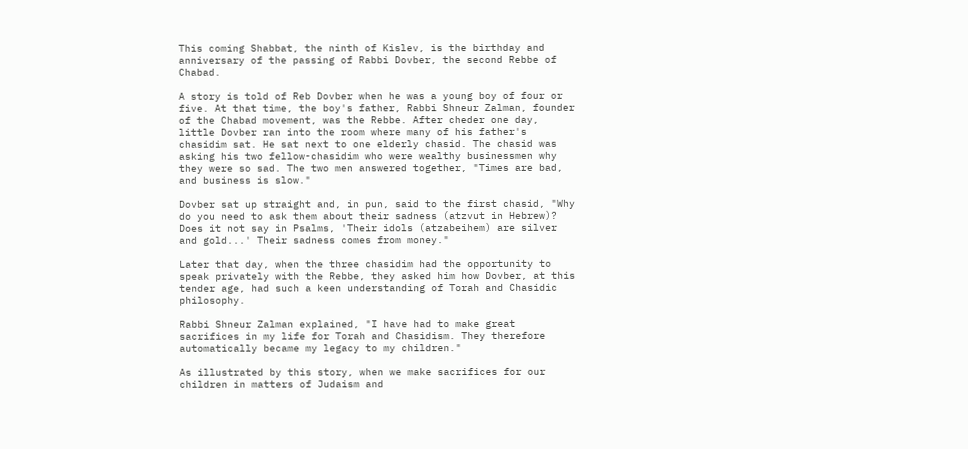This coming Shabbat, the ninth of Kislev, is the birthday and anniversary of the passing of Rabbi Dovber, the second Rebbe of Chabad.

A story is told of Reb Dovber when he was a young boy of four or five. At that time, the boy's father, Rabbi Shneur Zalman, founder of the Chabad movement, was the Rebbe. After cheder one day, little Dovber ran into the room where many of his father's chasidim sat. He sat next to one elderly chasid. The chasid was asking his two fellow-chasidim who were wealthy businessmen why they were so sad. The two men answered together, "Times are bad, and business is slow."

Dovber sat up straight and, in pun, said to the first chasid, "Why do you need to ask them about their sadness (atzvut in Hebrew)? Does it not say in Psalms, 'Their idols (atzabeihem) are silver and gold...' Their sadness comes from money."

Later that day, when the three chasidim had the opportunity to speak privately with the Rebbe, they asked him how Dovber, at this tender age, had such a keen understanding of Torah and Chasidic philosophy.

Rabbi Shneur Zalman explained, "I have had to make great sacrifices in my life for Torah and Chasidism. They therefore automatically became my legacy to my children."

As illustrated by this story, when we make sacrifices for our children in matters of Judaism and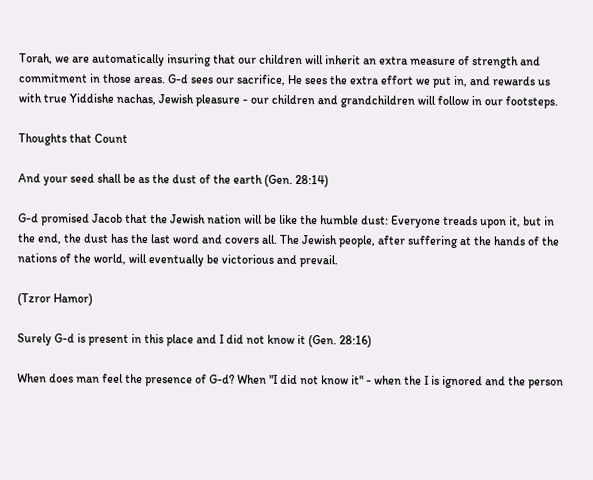Torah, we are automatically insuring that our children will inherit an extra measure of strength and commitment in those areas. G-d sees our sacrifice, He sees the extra effort we put in, and rewards us with true Yiddishe nachas, Jewish pleasure - our children and grandchildren will follow in our footsteps.

Thoughts that Count

And your seed shall be as the dust of the earth (Gen. 28:14)

G-d promised Jacob that the Jewish nation will be like the humble dust: Everyone treads upon it, but in the end, the dust has the last word and covers all. The Jewish people, after suffering at the hands of the nations of the world, will eventually be victorious and prevail.

(Tzror Hamor)

Surely G-d is present in this place and I did not know it (Gen. 28:16)

When does man feel the presence of G-d? When "I did not know it" - when the I is ignored and the person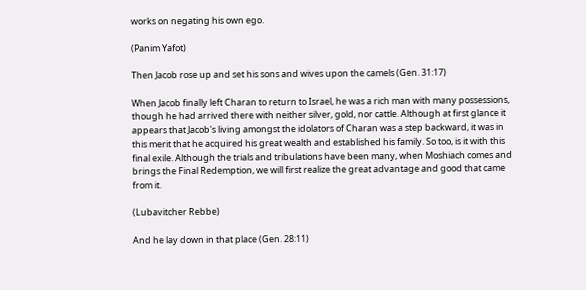works on negating his own ego.

(Panim Yafot)

Then Jacob rose up and set his sons and wives upon the camels (Gen. 31:17)

When Jacob finally left Charan to return to Israel, he was a rich man with many possessions, though he had arrived there with neither silver, gold, nor cattle. Although at first glance it appears that Jacob's living amongst the idolators of Charan was a step backward, it was in this merit that he acquired his great wealth and established his family. So too, is it with this final exile. Although the trials and tribulations have been many, when Moshiach comes and brings the Final Redemption, we will first realize the great advantage and good that came from it.

(Lubavitcher Rebbe)

And he lay down in that place (Gen. 28:11)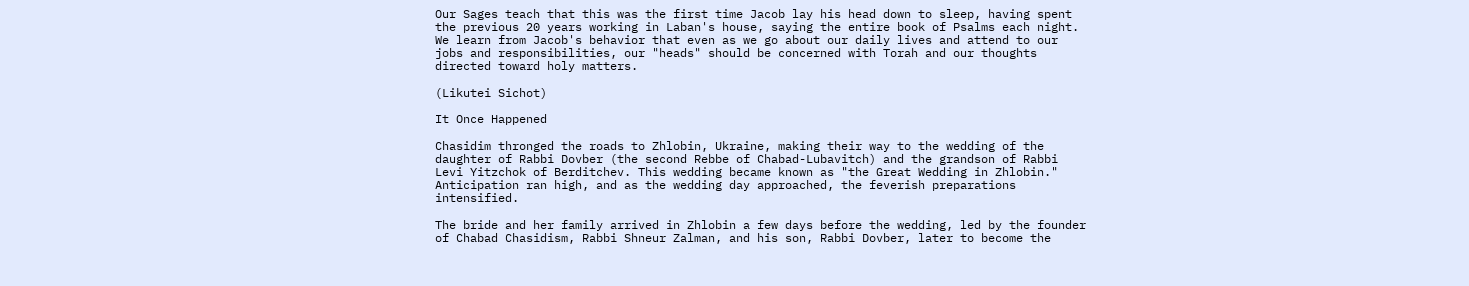Our Sages teach that this was the first time Jacob lay his head down to sleep, having spent the previous 20 years working in Laban's house, saying the entire book of Psalms each night. We learn from Jacob's behavior that even as we go about our daily lives and attend to our jobs and responsibilities, our "heads" should be concerned with Torah and our thoughts directed toward holy matters.

(Likutei Sichot)

It Once Happened

Chasidim thronged the roads to Zhlobin, Ukraine, making their way to the wedding of the daughter of Rabbi Dovber (the second Rebbe of Chabad-Lubavitch) and the grandson of Rabbi Levi Yitzchok of Berditchev. This wedding became known as "the Great Wedding in Zhlobin." Anticipation ran high, and as the wedding day approached, the feverish preparations intensified.

The bride and her family arrived in Zhlobin a few days before the wedding, led by the founder of Chabad Chasidism, Rabbi Shneur Zalman, and his son, Rabbi Dovber, later to become the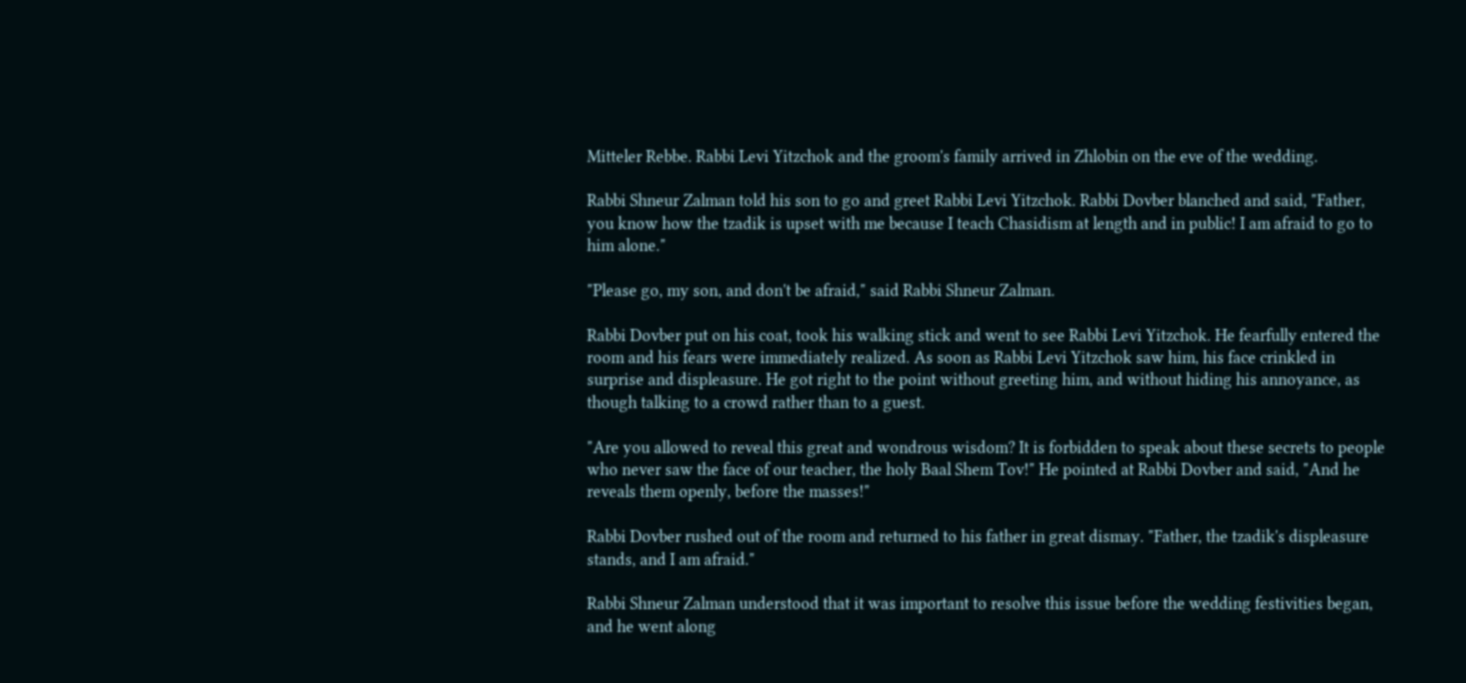Mitteler Rebbe. Rabbi Levi Yitzchok and the groom's family arrived in Zhlobin on the eve of the wedding.

Rabbi Shneur Zalman told his son to go and greet Rabbi Levi Yitzchok. Rabbi Dovber blanched and said, "Father, you know how the tzadik is upset with me because I teach Chasidism at length and in public! I am afraid to go to him alone."

"Please go, my son, and don't be afraid," said Rabbi Shneur Zalman.

Rabbi Dovber put on his coat, took his walking stick and went to see Rabbi Levi Yitzchok. He fearfully entered the room and his fears were immediately realized. As soon as Rabbi Levi Yitzchok saw him, his face crinkled in surprise and displeasure. He got right to the point without greeting him, and without hiding his annoyance, as though talking to a crowd rather than to a guest.

"Are you allowed to reveal this great and wondrous wisdom? It is forbidden to speak about these secrets to people who never saw the face of our teacher, the holy Baal Shem Tov!" He pointed at Rabbi Dovber and said, "And he reveals them openly, before the masses!"

Rabbi Dovber rushed out of the room and returned to his father in great dismay. "Father, the tzadik's displeasure stands, and I am afraid."

Rabbi Shneur Zalman understood that it was important to resolve this issue before the wedding festivities began, and he went along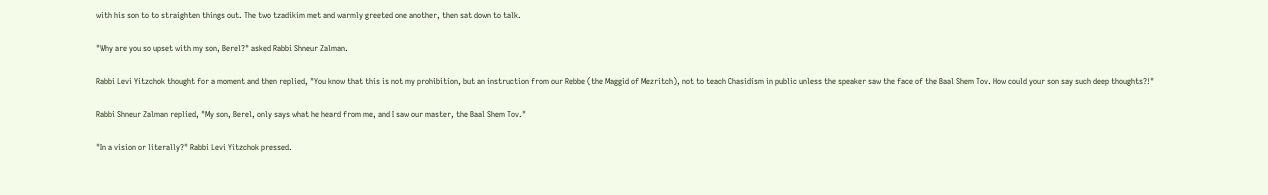with his son to to straighten things out. The two tzadikim met and warmly greeted one another, then sat down to talk.

"Why are you so upset with my son, Berel?" asked Rabbi Shneur Zalman.

Rabbi Levi Yitzchok thought for a moment and then replied, "You know that this is not my prohibition, but an instruction from our Rebbe (the Maggid of Mezritch), not to teach Chasidism in public unless the speaker saw the face of the Baal Shem Tov. How could your son say such deep thoughts?!"

Rabbi Shneur Zalman replied, "My son, Berel, only says what he heard from me, and I saw our master, the Baal Shem Tov."

"In a vision or literally?" Rabbi Levi Yitzchok pressed.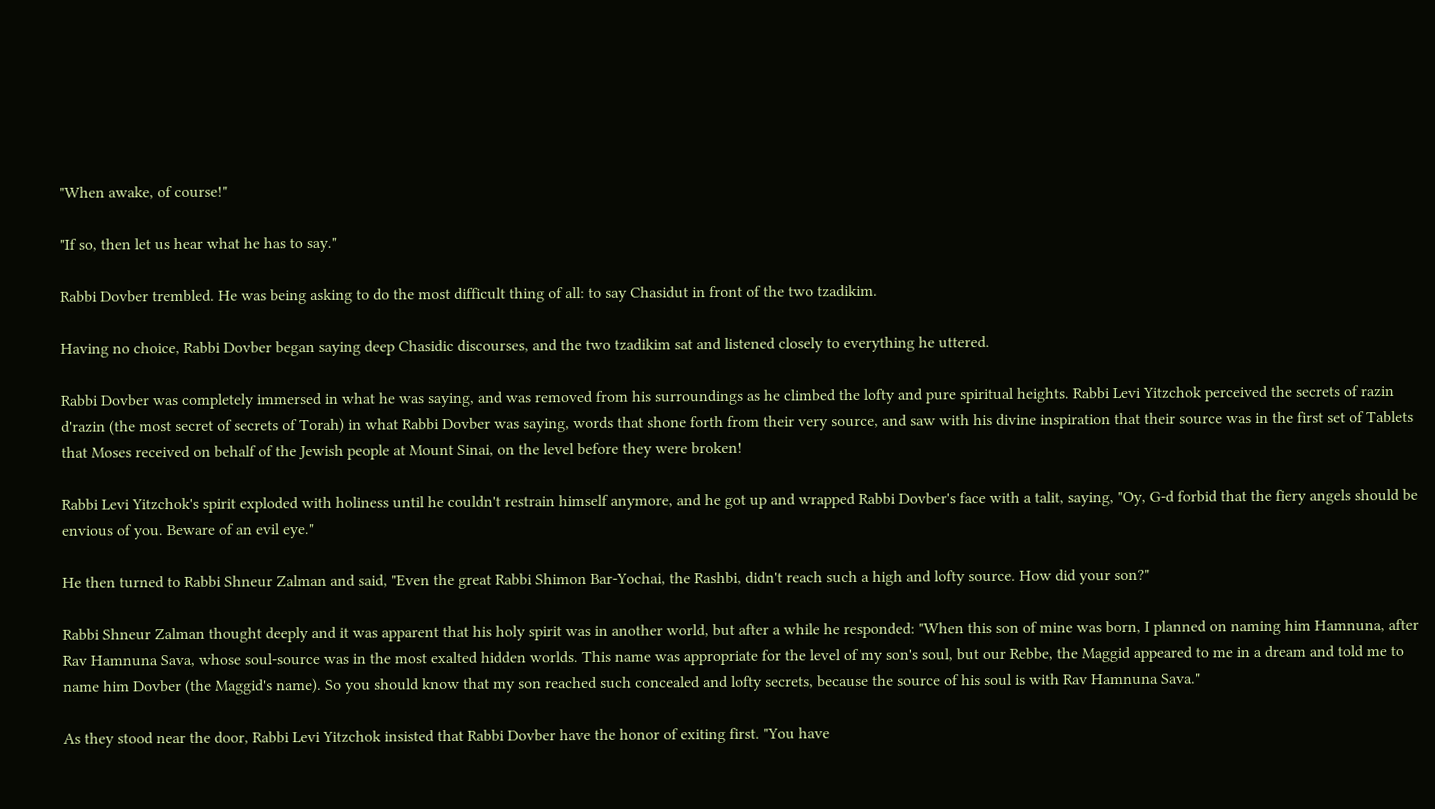"When awake, of course!"

"If so, then let us hear what he has to say."

Rabbi Dovber trembled. He was being asking to do the most difficult thing of all: to say Chasidut in front of the two tzadikim.

Having no choice, Rabbi Dovber began saying deep Chasidic discourses, and the two tzadikim sat and listened closely to everything he uttered.

Rabbi Dovber was completely immersed in what he was saying, and was removed from his surroundings as he climbed the lofty and pure spiritual heights. Rabbi Levi Yitzchok perceived the secrets of razin d'razin (the most secret of secrets of Torah) in what Rabbi Dovber was saying, words that shone forth from their very source, and saw with his divine inspiration that their source was in the first set of Tablets that Moses received on behalf of the Jewish people at Mount Sinai, on the level before they were broken!

Rabbi Levi Yitzchok's spirit exploded with holiness until he couldn't restrain himself anymore, and he got up and wrapped Rabbi Dovber's face with a talit, saying, "Oy, G-d forbid that the fiery angels should be envious of you. Beware of an evil eye."

He then turned to Rabbi Shneur Zalman and said, "Even the great Rabbi Shimon Bar-Yochai, the Rashbi, didn't reach such a high and lofty source. How did your son?"

Rabbi Shneur Zalman thought deeply and it was apparent that his holy spirit was in another world, but after a while he responded: "When this son of mine was born, I planned on naming him Hamnuna, after Rav Hamnuna Sava, whose soul-source was in the most exalted hidden worlds. This name was appropriate for the level of my son's soul, but our Rebbe, the Maggid appeared to me in a dream and told me to name him Dovber (the Maggid's name). So you should know that my son reached such concealed and lofty secrets, because the source of his soul is with Rav Hamnuna Sava."

As they stood near the door, Rabbi Levi Yitzchok insisted that Rabbi Dovber have the honor of exiting first. "You have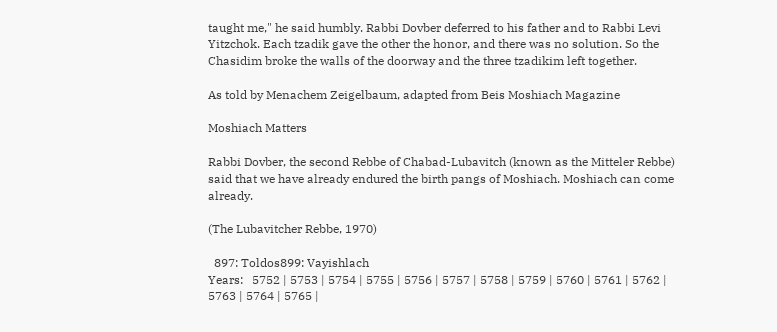taught me," he said humbly. Rabbi Dovber deferred to his father and to Rabbi Levi Yitzchok. Each tzadik gave the other the honor, and there was no solution. So the Chasidim broke the walls of the doorway and the three tzadikim left together.

As told by Menachem Zeigelbaum, adapted from Beis Moshiach Magazine

Moshiach Matters

Rabbi Dovber, the second Rebbe of Chabad-Lubavitch (known as the Mitteler Rebbe) said that we have already endured the birth pangs of Moshiach. Moshiach can come already.

(The Lubavitcher Rebbe, 1970)

  897: Toldos899: Vayishlach
Years:   5752 | 5753 | 5754 | 5755 | 5756 | 5757 | 5758 | 5759 | 5760 | 5761 | 5762 | 5763 | 5764 | 5765 |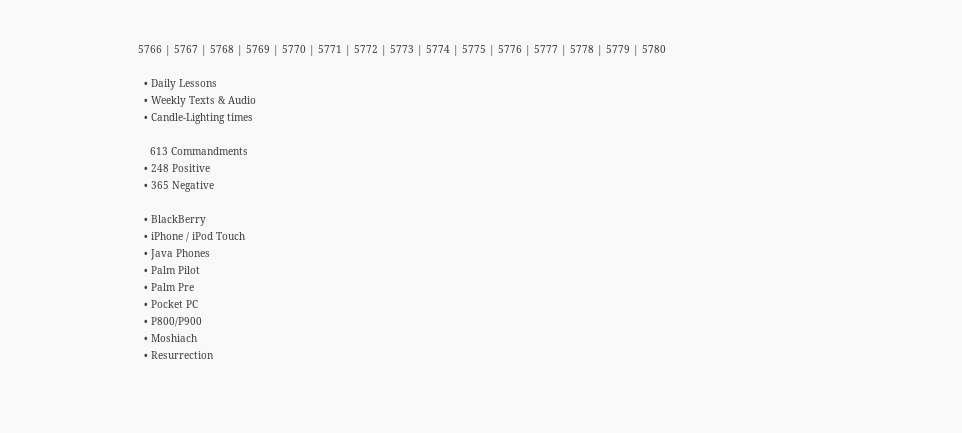5766 | 5767 | 5768 | 5769 | 5770 | 5771 | 5772 | 5773 | 5774 | 5775 | 5776 | 5777 | 5778 | 5779 | 5780

  • Daily Lessons
  • Weekly Texts & Audio
  • Candle-Lighting times

    613 Commandments
  • 248 Positive
  • 365 Negative

  • BlackBerry
  • iPhone / iPod Touch
  • Java Phones
  • Palm Pilot
  • Palm Pre
  • Pocket PC
  • P800/P900
  • Moshiach
  • Resurrection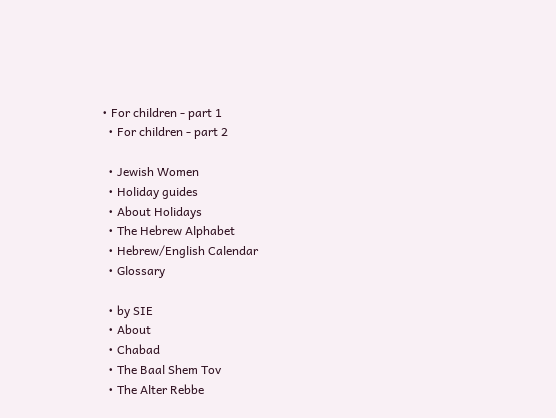• For children - part 1
  • For children - part 2

  • Jewish Women
  • Holiday guides
  • About Holidays
  • The Hebrew Alphabet
  • Hebrew/English Calendar
  • Glossary

  • by SIE
  • About
  • Chabad
  • The Baal Shem Tov
  • The Alter Rebbe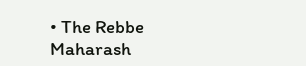• The Rebbe Maharash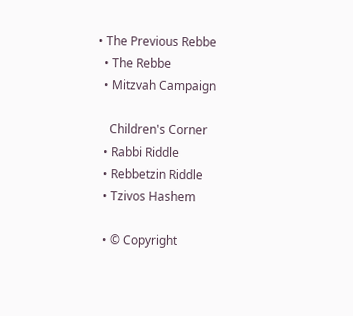• The Previous Rebbe
  • The Rebbe
  • Mitzvah Campaign

    Children's Corner
  • Rabbi Riddle
  • Rebbetzin Riddle
  • Tzivos Hashem

  • © Copyright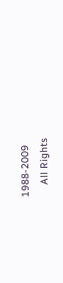1988-2009
    All Rights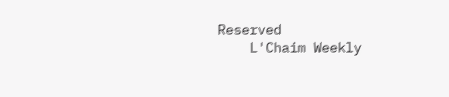Reserved
    L'Chaim Weekly